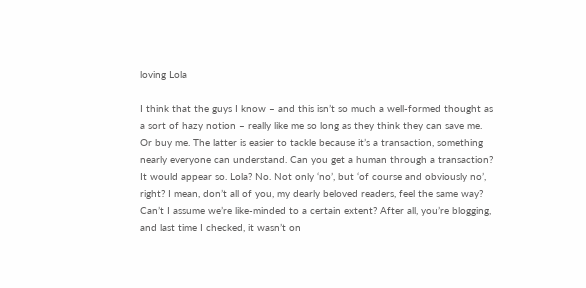loving Lola

I think that the guys I know – and this isn’t so much a well-formed thought as a sort of hazy notion – really like me so long as they think they can save me. Or buy me. The latter is easier to tackle because it’s a transaction, something nearly everyone can understand. Can you get a human through a transaction? It would appear so. Lola? No. Not only ‘no’, but ‘of course and obviously no’, right? I mean, don’t all of you, my dearly beloved readers, feel the same way? Can’t I assume we’re like-minded to a certain extent? After all, you’re blogging, and last time I checked, it wasn’t on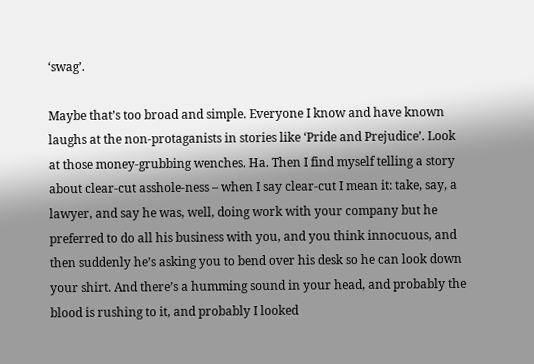‘swag’.

Maybe that’s too broad and simple. Everyone I know and have known laughs at the non-protaganists in stories like ‘Pride and Prejudice’. Look at those money-grubbing wenches. Ha. Then I find myself telling a story about clear-cut asshole-ness – when I say clear-cut I mean it: take, say, a lawyer, and say he was, well, doing work with your company but he preferred to do all his business with you, and you think innocuous, and then suddenly he’s asking you to bend over his desk so he can look down your shirt. And there’s a humming sound in your head, and probably the blood is rushing to it, and probably I looked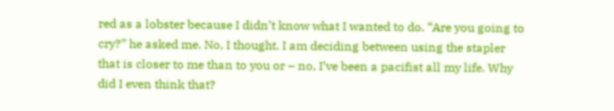red as a lobster because I didn’t know what I wanted to do. “Are you going to cry?” he asked me. No, I thought. I am deciding between using the stapler that is closer to me than to you or – no, I’ve been a pacifist all my life. Why did I even think that?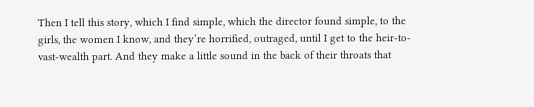Then I tell this story, which I find simple, which the director found simple, to the girls, the women I know, and they’re horrified, outraged, until I get to the heir-to-vast-wealth part. And they make a little sound in the back of their throats that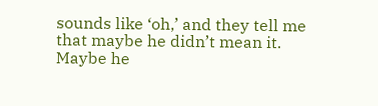sounds like ‘oh,’ and they tell me that maybe he didn’t mean it. Maybe he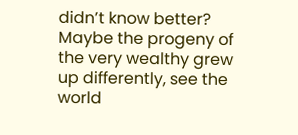didn’t know better? Maybe the progeny of the very wealthy grew up differently, see the world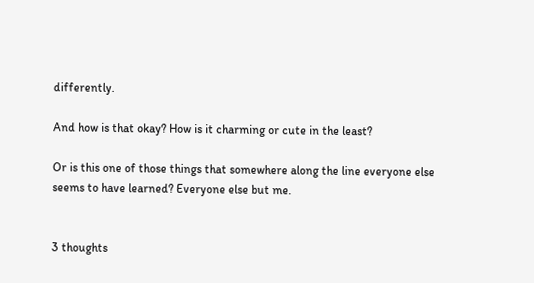differently.

And how is that okay? How is it charming or cute in the least?

Or is this one of those things that somewhere along the line everyone else seems to have learned? Everyone else but me.


3 thoughts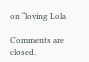on “loving Lola

Comments are closed.